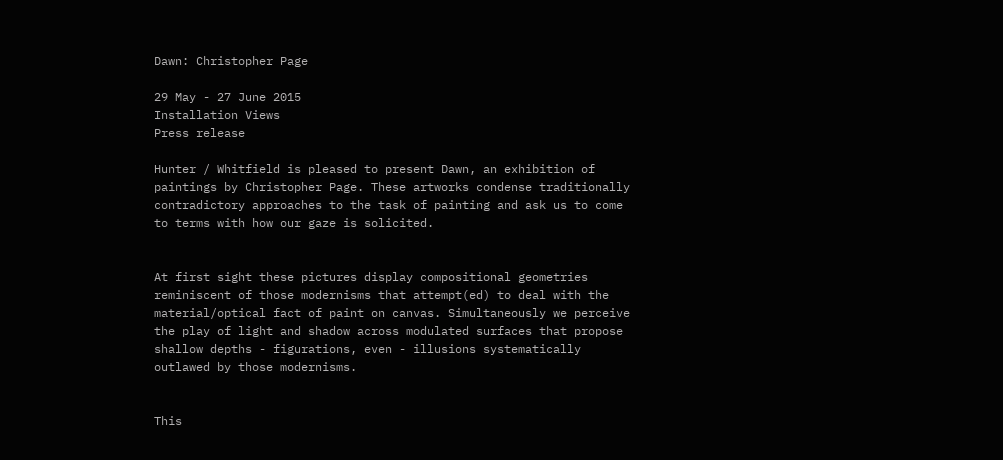Dawn: Christopher Page

29 May - 27 June 2015
Installation Views
Press release

Hunter / Whitfield is pleased to present Dawn, an exhibition of paintings by Christopher Page. These artworks condense traditionally contradictory approaches to the task of painting and ask us to come to terms with how our gaze is solicited.


At first sight these pictures display compositional geometries reminiscent of those modernisms that attempt(ed) to deal with the material/optical fact of paint on canvas. Simultaneously we perceive the play of light and shadow across modulated surfaces that propose shallow depths - figurations, even - illusions systematically outlawed by those modernisms.


This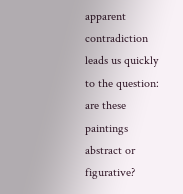apparent contradiction leads us quickly to the question: are these paintings abstract or figurative?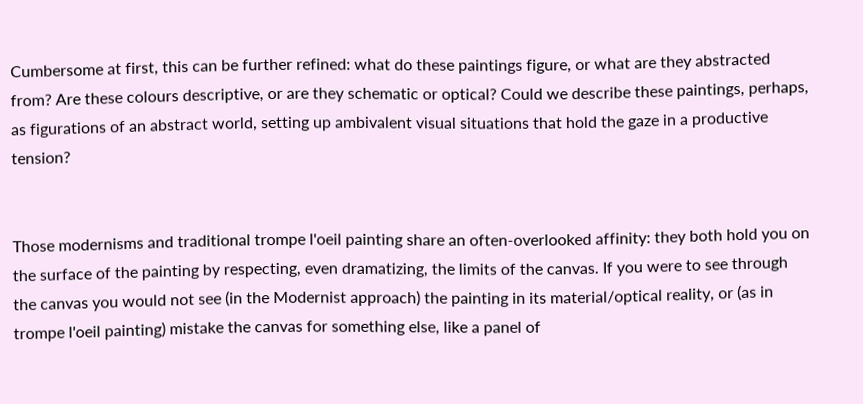Cumbersome at first, this can be further refined: what do these paintings figure, or what are they abstracted from? Are these colours descriptive, or are they schematic or optical? Could we describe these paintings, perhaps, as figurations of an abstract world, setting up ambivalent visual situations that hold the gaze in a productive tension?


Those modernisms and traditional trompe l'oeil painting share an often-overlooked affinity: they both hold you on the surface of the painting by respecting, even dramatizing, the limits of the canvas. If you were to see through the canvas you would not see (in the Modernist approach) the painting in its material/optical reality, or (as in trompe l'oeil painting) mistake the canvas for something else, like a panel of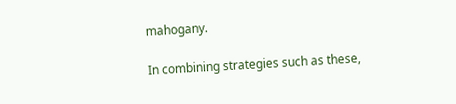mahogany.

In combining strategies such as these,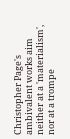Christopher Page's ambivalent works aim neither at a 'materialism', nor at a trompe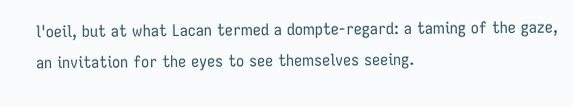l'oeil, but at what Lacan termed a dompte-regard: a taming of the gaze, an invitation for the eyes to see themselves seeing.